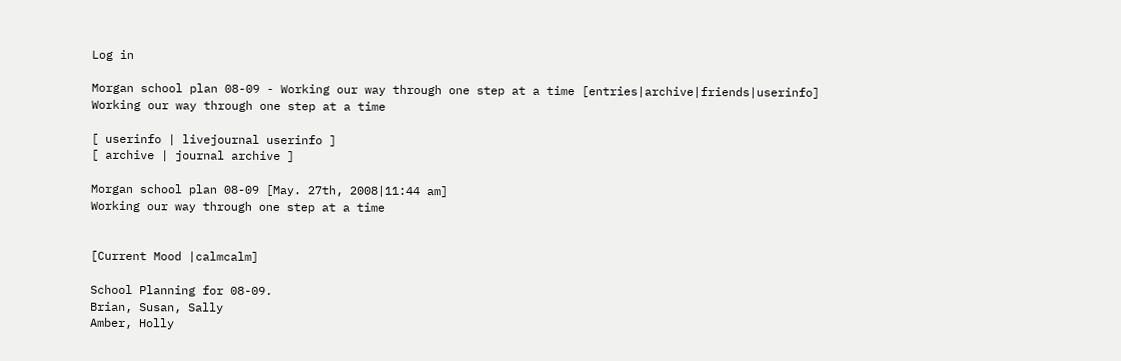Log in

Morgan school plan 08-09 - Working our way through one step at a time [entries|archive|friends|userinfo]
Working our way through one step at a time

[ userinfo | livejournal userinfo ]
[ archive | journal archive ]

Morgan school plan 08-09 [May. 27th, 2008|11:44 am]
Working our way through one step at a time


[Current Mood |calmcalm]

School Planning for 08-09.
Brian, Susan, Sally
Amber, Holly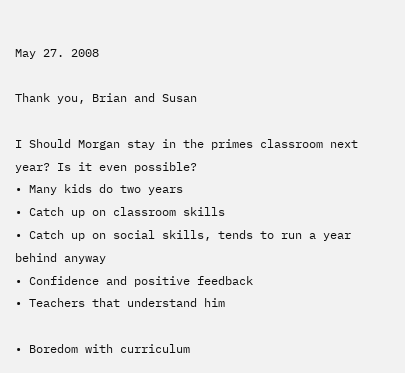May 27. 2008

Thank you, Brian and Susan

I Should Morgan stay in the primes classroom next year? Is it even possible?
• Many kids do two years
• Catch up on classroom skills
• Catch up on social skills, tends to run a year behind anyway
• Confidence and positive feedback
• Teachers that understand him

• Boredom with curriculum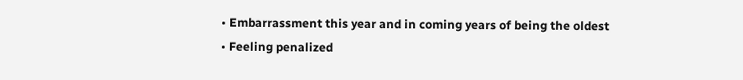• Embarrassment this year and in coming years of being the oldest
• Feeling penalized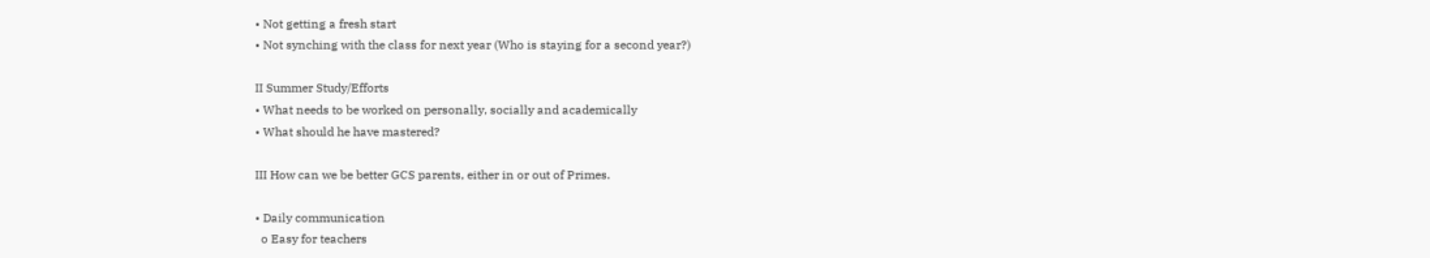• Not getting a fresh start
• Not synching with the class for next year (Who is staying for a second year?)

II Summer Study/Efforts
• What needs to be worked on personally, socially and academically
• What should he have mastered?

III How can we be better GCS parents, either in or out of Primes.

• Daily communication
  o Easy for teachers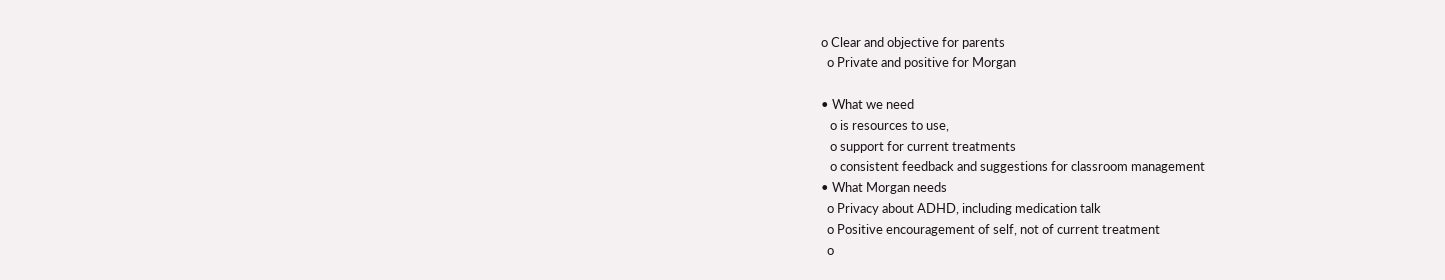o Clear and objective for parents
  o Private and positive for Morgan

• What we need
   o is resources to use,
   o support for current treatments
   o consistent feedback and suggestions for classroom management
• What Morgan needs
  o Privacy about ADHD, including medication talk
  o Positive encouragement of self, not of current treatment
  o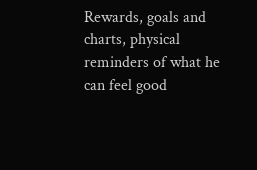Rewards, goals and charts, physical reminders of what he can feel good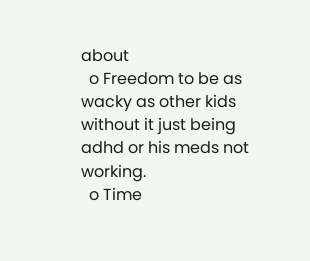about
  o Freedom to be as wacky as other kids without it just being adhd or his meds not working.
  o Time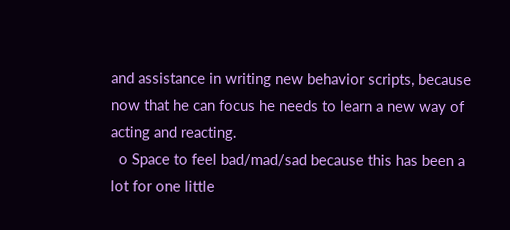and assistance in writing new behavior scripts, because now that he can focus he needs to learn a new way of acting and reacting.
  o Space to feel bad/mad/sad because this has been a lot for one little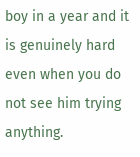boy in a year and it is genuinely hard even when you do not see him trying anything.